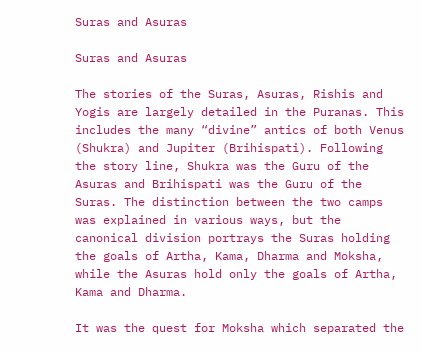Suras and Asuras

Suras and Asuras

The stories of the Suras, Asuras, Rishis and Yogis are largely detailed in the Puranas. This includes the many “divine” antics of both Venus (Shukra) and Jupiter (Brihispati). Following the story line, Shukra was the Guru of the Asuras and Brihispati was the Guru of the Suras. The distinction between the two camps was explained in various ways, but the canonical division portrays the Suras holding the goals of Artha, Kama, Dharma and Moksha, while the Asuras hold only the goals of Artha, Kama and Dharma.

It was the quest for Moksha which separated the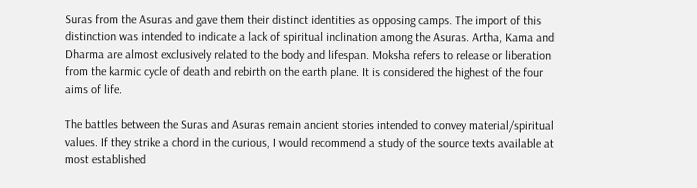Suras from the Asuras and gave them their distinct identities as opposing camps. The import of this distinction was intended to indicate a lack of spiritual inclination among the Asuras. Artha, Kama and Dharma are almost exclusively related to the body and lifespan. Moksha refers to release or liberation from the karmic cycle of death and rebirth on the earth plane. It is considered the highest of the four aims of life.

The battles between the Suras and Asuras remain ancient stories intended to convey material/spiritual values. If they strike a chord in the curious, I would recommend a study of the source texts available at most established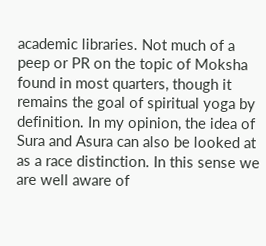academic libraries. Not much of a peep or PR on the topic of Moksha found in most quarters, though it remains the goal of spiritual yoga by definition. In my opinion, the idea of Sura and Asura can also be looked at as a race distinction. In this sense we are well aware of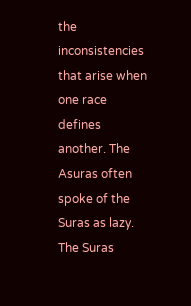the inconsistencies that arise when one race defines another. The Asuras often spoke of the Suras as lazy. The Suras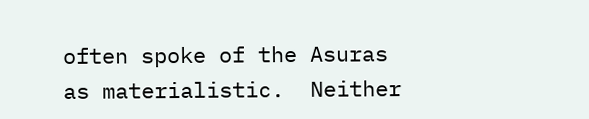often spoke of the Asuras as materialistic.  Neither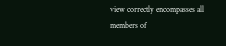view correctly encompasses all members of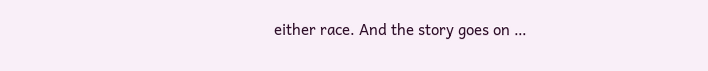either race. And the story goes on …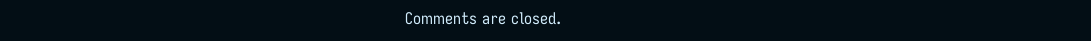Comments are closed.